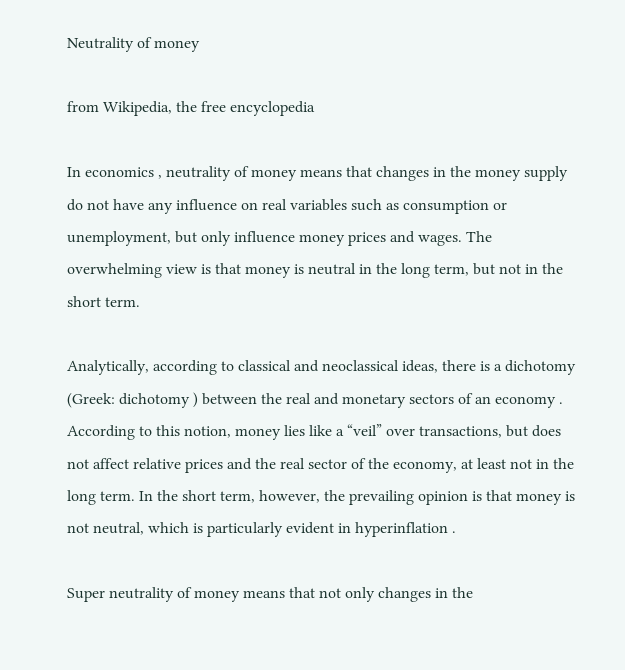Neutrality of money

from Wikipedia, the free encyclopedia

In economics , neutrality of money means that changes in the money supply do not have any influence on real variables such as consumption or unemployment, but only influence money prices and wages. The overwhelming view is that money is neutral in the long term, but not in the short term.

Analytically, according to classical and neoclassical ideas, there is a dichotomy (Greek: dichotomy ) between the real and monetary sectors of an economy . According to this notion, money lies like a “veil” over transactions, but does not affect relative prices and the real sector of the economy, at least not in the long term. In the short term, however, the prevailing opinion is that money is not neutral, which is particularly evident in hyperinflation .

Super neutrality of money means that not only changes in the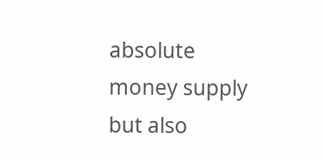absolute money supply but also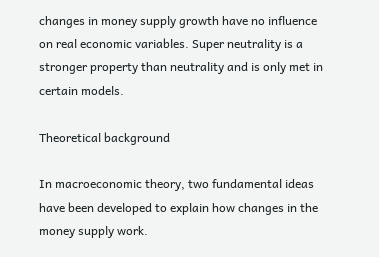changes in money supply growth have no influence on real economic variables. Super neutrality is a stronger property than neutrality and is only met in certain models.

Theoretical background

In macroeconomic theory, two fundamental ideas have been developed to explain how changes in the money supply work.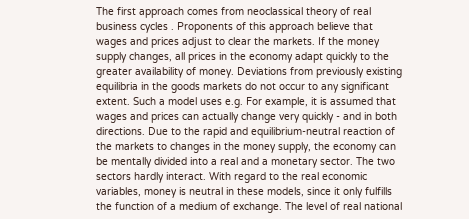The first approach comes from neoclassical theory of real business cycles . Proponents of this approach believe that wages and prices adjust to clear the markets. If the money supply changes, all prices in the economy adapt quickly to the greater availability of money. Deviations from previously existing equilibria in the goods markets do not occur to any significant extent. Such a model uses e.g. For example, it is assumed that wages and prices can actually change very quickly - and in both directions. Due to the rapid and equilibrium-neutral reaction of the markets to changes in the money supply, the economy can be mentally divided into a real and a monetary sector. The two sectors hardly interact. With regard to the real economic variables, money is neutral in these models, since it only fulfills the function of a medium of exchange. The level of real national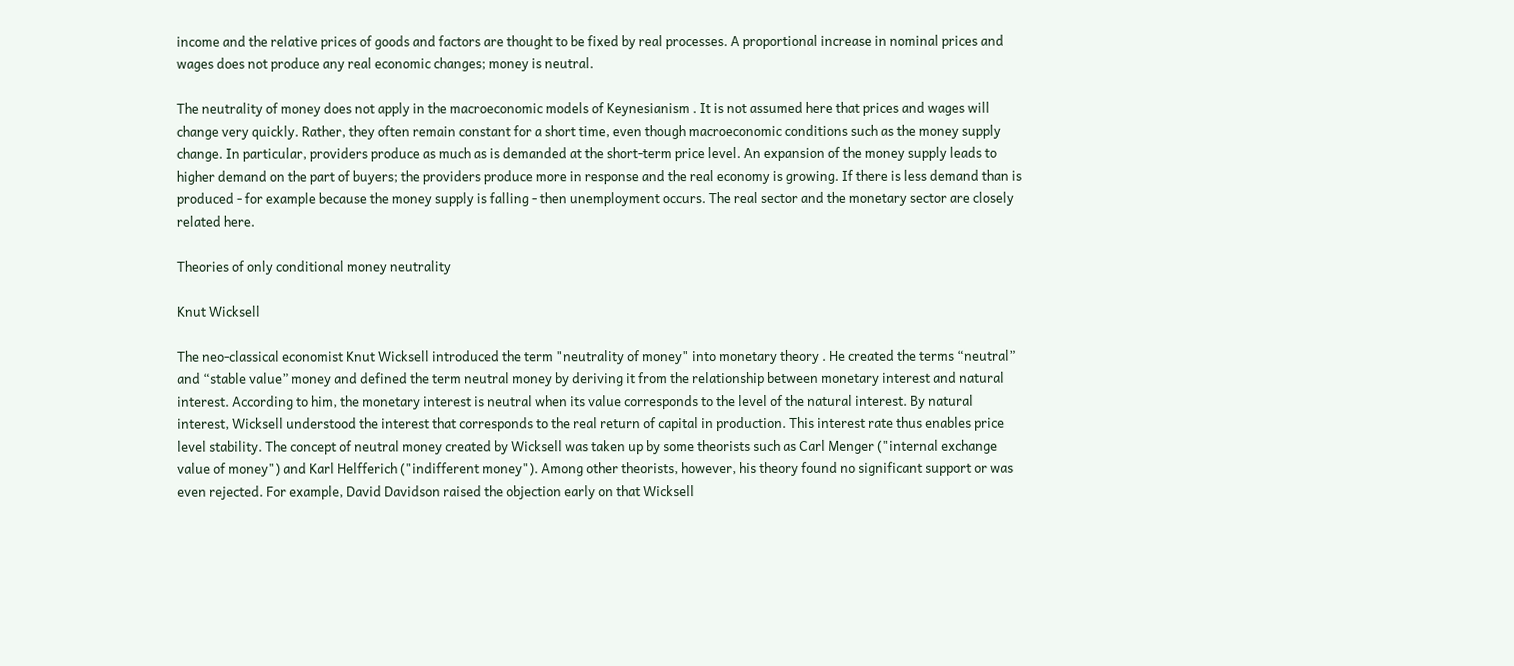income and the relative prices of goods and factors are thought to be fixed by real processes. A proportional increase in nominal prices and wages does not produce any real economic changes; money is neutral.

The neutrality of money does not apply in the macroeconomic models of Keynesianism . It is not assumed here that prices and wages will change very quickly. Rather, they often remain constant for a short time, even though macroeconomic conditions such as the money supply change. In particular, providers produce as much as is demanded at the short-term price level. An expansion of the money supply leads to higher demand on the part of buyers; the providers produce more in response and the real economy is growing. If there is less demand than is produced - for example because the money supply is falling - then unemployment occurs. The real sector and the monetary sector are closely related here.

Theories of only conditional money neutrality

Knut Wicksell

The neo-classical economist Knut Wicksell introduced the term "neutrality of money" into monetary theory . He created the terms “neutral” and “stable value” money and defined the term neutral money by deriving it from the relationship between monetary interest and natural interest. According to him, the monetary interest is neutral when its value corresponds to the level of the natural interest. By natural interest, Wicksell understood the interest that corresponds to the real return of capital in production. This interest rate thus enables price level stability. The concept of neutral money created by Wicksell was taken up by some theorists such as Carl Menger ("internal exchange value of money") and Karl Helfferich ("indifferent money"). Among other theorists, however, his theory found no significant support or was even rejected. For example, David Davidson raised the objection early on that Wicksell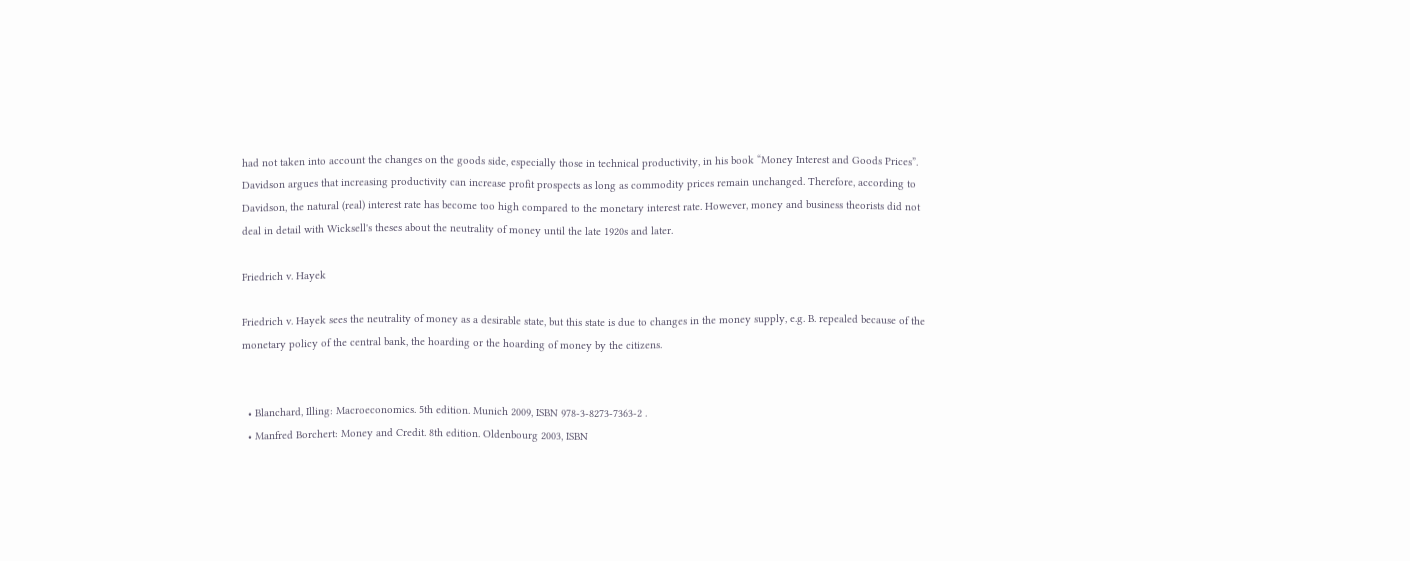had not taken into account the changes on the goods side, especially those in technical productivity, in his book “Money Interest and Goods Prices”. Davidson argues that increasing productivity can increase profit prospects as long as commodity prices remain unchanged. Therefore, according to Davidson, the natural (real) interest rate has become too high compared to the monetary interest rate. However, money and business theorists did not deal in detail with Wicksell's theses about the neutrality of money until the late 1920s and later.

Friedrich v. Hayek

Friedrich v. Hayek sees the neutrality of money as a desirable state, but this state is due to changes in the money supply, e.g. B. repealed because of the monetary policy of the central bank, the hoarding or the hoarding of money by the citizens.


  • Blanchard, Illing: Macroeconomics. 5th edition. Munich 2009, ISBN 978-3-8273-7363-2 .
  • Manfred Borchert: Money and Credit. 8th edition. Oldenbourg 2003, ISBN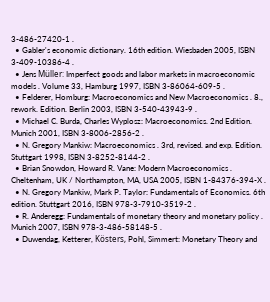3-486-27420-1 .
  • Gabler's economic dictionary. 16th edition. Wiesbaden 2005, ISBN 3-409-10386-4 .
  • Jens Müller: Imperfect goods and labor markets in macroeconomic models . Volume 33, Hamburg 1997, ISBN 3-86064-609-5 .
  • Felderer, Homburg: Macroeconomics and New Macroeconomics . 8., rework. Edition. Berlin 2003, ISBN 3-540-43943-9 .
  • Michael C. Burda, Charles Wyplosz: Macroeconomics. 2nd Edition. Munich 2001, ISBN 3-8006-2856-2 .
  • N. Gregory Mankiw: Macroeconomics . 3rd, revised. and exp. Edition. Stuttgart 1998, ISBN 3-8252-8144-2 .
  • Brian Snowdon, Howard R. Vane: Modern Macroeconomics . Cheltenham, UK / Northampton, MA, USA 2005, ISBN 1-84376-394-X .
  • N. Gregory Mankiw, Mark P. Taylor: Fundamentals of Economics. 6th edition. Stuttgart 2016, ISBN 978-3-7910-3519-2 .
  • R. Anderegg: Fundamentals of monetary theory and monetary policy . Munich 2007, ISBN 978-3-486-58148-5 .
  • Duwendag, Ketterer, Kösters, Pohl, Simmert: Monetary Theory and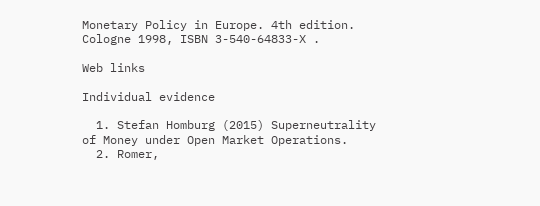Monetary Policy in Europe. 4th edition. Cologne 1998, ISBN 3-540-64833-X .

Web links

Individual evidence

  1. Stefan Homburg (2015) Superneutrality of Money under Open Market Operations.
  2. Romer,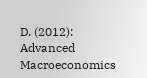D. (2012): Advanced Macroeconomics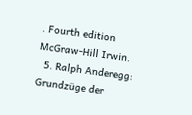. Fourth edition McGraw-Hill Irwin.
  5. Ralph Anderegg: Grundzüge der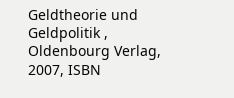Geldtheorie und Geldpolitik , Oldenbourg Verlag, 2007, ISBN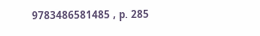9783486581485 , p. 285